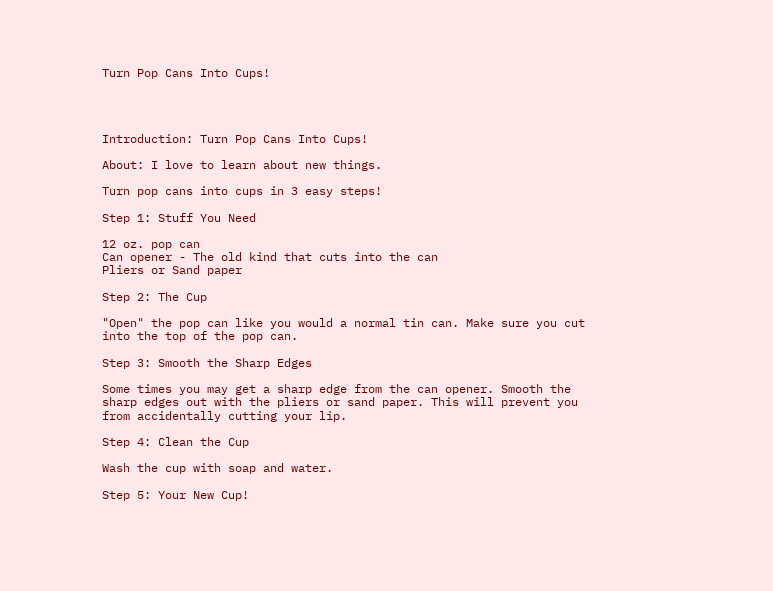Turn Pop Cans Into Cups!




Introduction: Turn Pop Cans Into Cups!

About: I love to learn about new things.

Turn pop cans into cups in 3 easy steps!

Step 1: Stuff You Need

12 oz. pop can
Can opener - The old kind that cuts into the can
Pliers or Sand paper

Step 2: The Cup

"Open" the pop can like you would a normal tin can. Make sure you cut into the top of the pop can.

Step 3: Smooth the Sharp Edges

Some times you may get a sharp edge from the can opener. Smooth the sharp edges out with the pliers or sand paper. This will prevent you from accidentally cutting your lip.

Step 4: Clean the Cup

Wash the cup with soap and water.

Step 5: Your New Cup!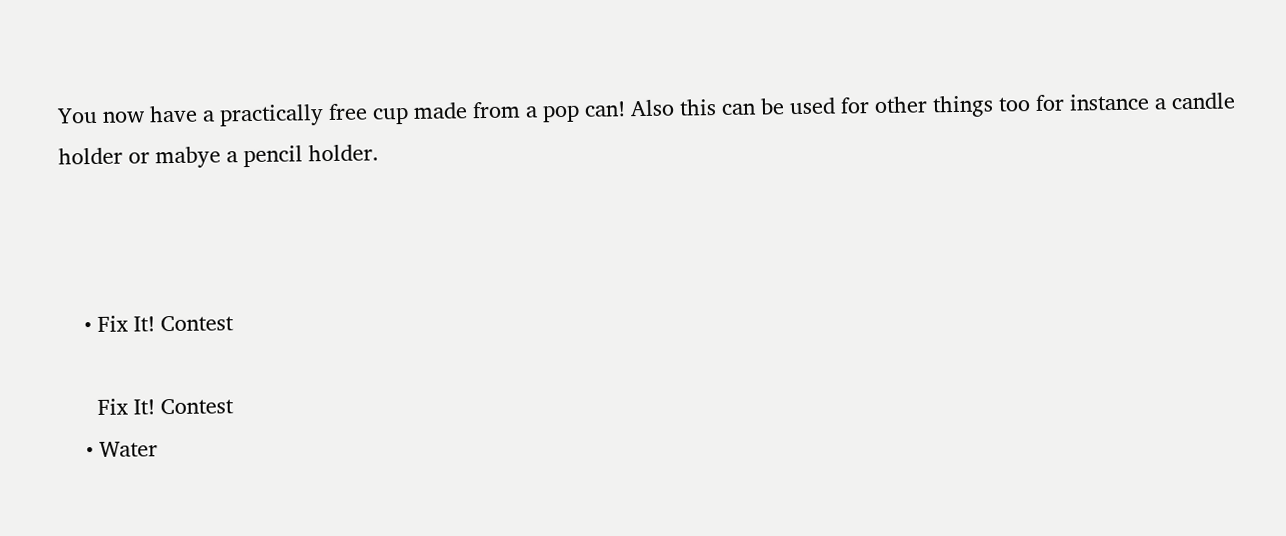You now have a practically free cup made from a pop can! Also this can be used for other things too for instance a candle holder or mabye a pencil holder.



    • Fix It! Contest

      Fix It! Contest
    • Water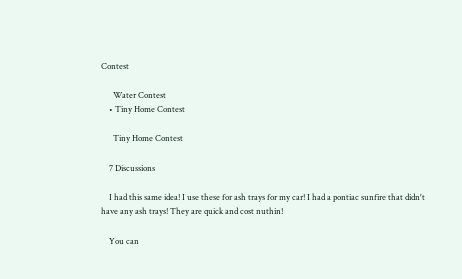Contest

      Water Contest
    • Tiny Home Contest

      Tiny Home Contest

    7 Discussions

    I had this same idea! I use these for ash trays for my car! I had a pontiac sunfire that didn't have any ash trays! They are quick and cost nuthin!

    You can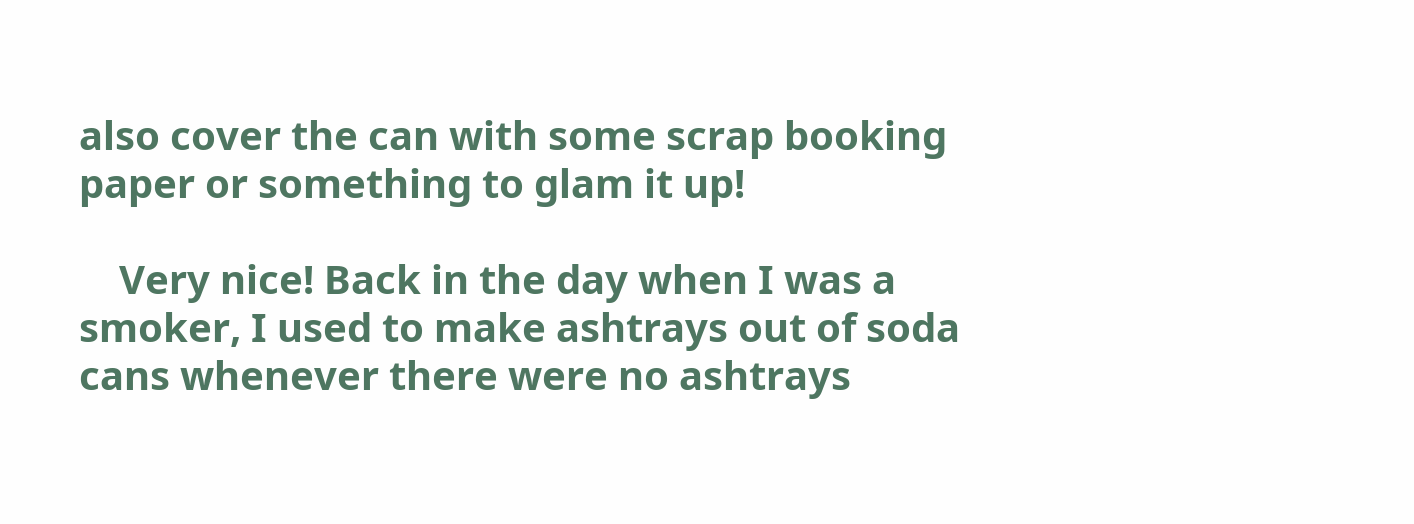also cover the can with some scrap booking paper or something to glam it up!

    Very nice! Back in the day when I was a smoker, I used to make ashtrays out of soda cans whenever there were no ashtrays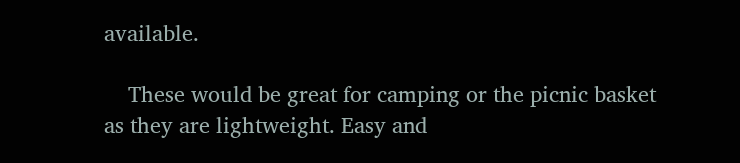available.

    These would be great for camping or the picnic basket as they are lightweight. Easy and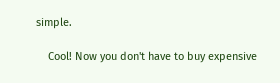simple.

    Cool! Now you don't have to buy expensive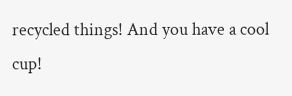recycled things! And you have a cool cup!